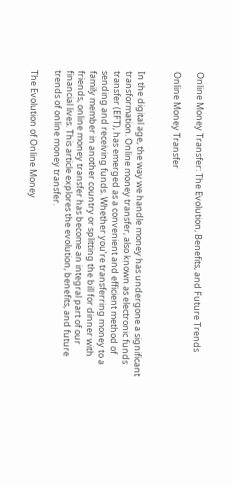Online Money Transfer: The Evolution, Benefits, and Future Trends

Online Money Transfer


In the digital age, the way we handle money has undergone a significant transformation. Online money transfer, also known as electronic funds transfer (EFT), has emerged as a convenient and efficient method of sending and receiving funds. Whether you’re transferring money to a family member in another country or splitting the bill for dinner with friends, online money transfer has become an integral part of our financial lives. This article explores the evolution, benefits, and future trends of online money transfer.

The Evolution of Online Money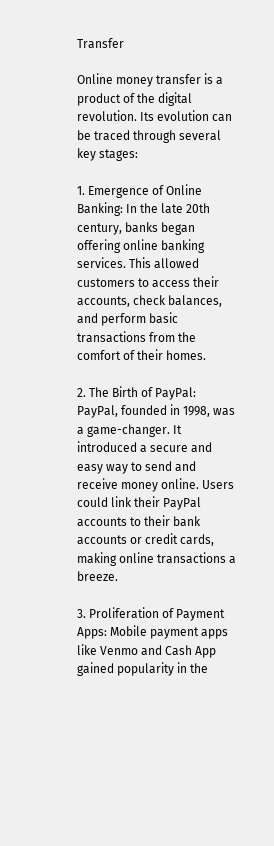Transfer

Online money transfer is a product of the digital revolution. Its evolution can be traced through several key stages:

1. Emergence of Online Banking: In the late 20th century, banks began offering online banking services. This allowed customers to access their accounts, check balances, and perform basic transactions from the comfort of their homes.

2. The Birth of PayPal: PayPal, founded in 1998, was a game-changer. It introduced a secure and easy way to send and receive money online. Users could link their PayPal accounts to their bank accounts or credit cards, making online transactions a breeze.

3. Proliferation of Payment Apps: Mobile payment apps like Venmo and Cash App gained popularity in the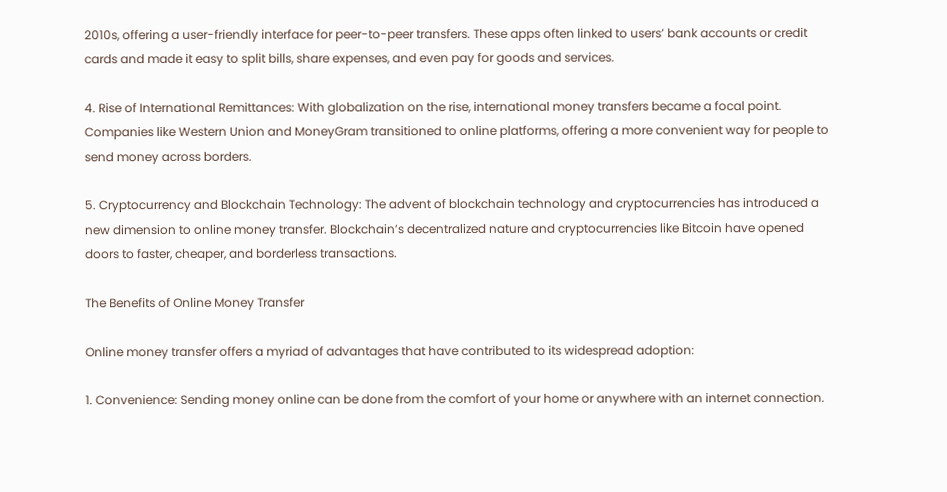2010s, offering a user-friendly interface for peer-to-peer transfers. These apps often linked to users’ bank accounts or credit cards and made it easy to split bills, share expenses, and even pay for goods and services.

4. Rise of International Remittances: With globalization on the rise, international money transfers became a focal point. Companies like Western Union and MoneyGram transitioned to online platforms, offering a more convenient way for people to send money across borders.

5. Cryptocurrency and Blockchain Technology: The advent of blockchain technology and cryptocurrencies has introduced a new dimension to online money transfer. Blockchain’s decentralized nature and cryptocurrencies like Bitcoin have opened doors to faster, cheaper, and borderless transactions.

The Benefits of Online Money Transfer

Online money transfer offers a myriad of advantages that have contributed to its widespread adoption:

1. Convenience: Sending money online can be done from the comfort of your home or anywhere with an internet connection.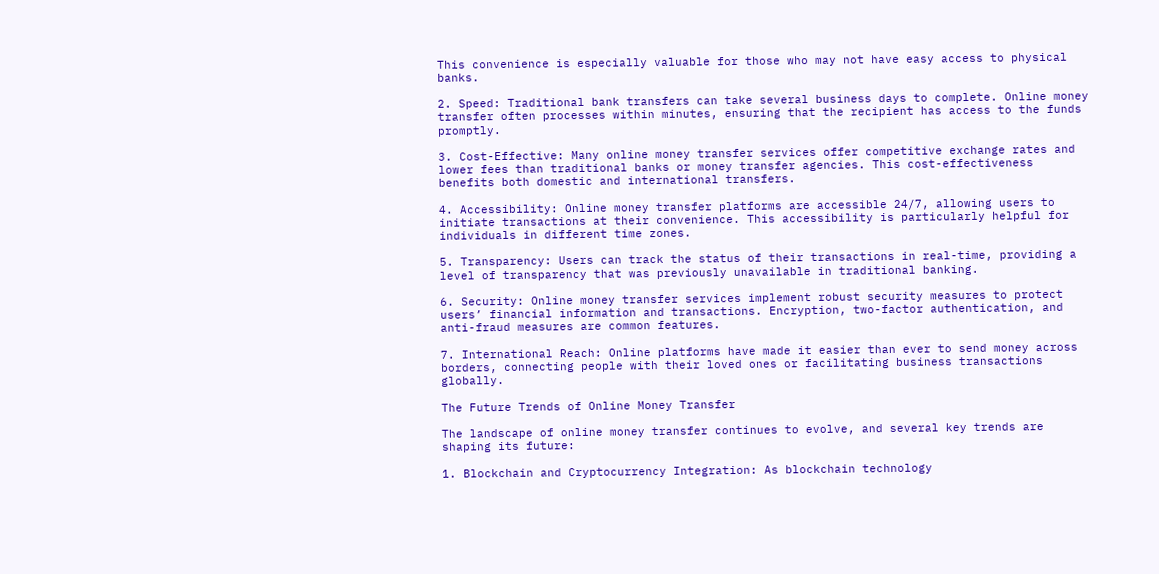This convenience is especially valuable for those who may not have easy access to physical banks.

2. Speed: Traditional bank transfers can take several business days to complete. Online money transfer often processes within minutes, ensuring that the recipient has access to the funds promptly.

3. Cost-Effective: Many online money transfer services offer competitive exchange rates and lower fees than traditional banks or money transfer agencies. This cost-effectiveness benefits both domestic and international transfers.

4. Accessibility: Online money transfer platforms are accessible 24/7, allowing users to initiate transactions at their convenience. This accessibility is particularly helpful for individuals in different time zones.

5. Transparency: Users can track the status of their transactions in real-time, providing a level of transparency that was previously unavailable in traditional banking.

6. Security: Online money transfer services implement robust security measures to protect users’ financial information and transactions. Encryption, two-factor authentication, and anti-fraud measures are common features.

7. International Reach: Online platforms have made it easier than ever to send money across borders, connecting people with their loved ones or facilitating business transactions globally.

The Future Trends of Online Money Transfer

The landscape of online money transfer continues to evolve, and several key trends are shaping its future:

1. Blockchain and Cryptocurrency Integration: As blockchain technology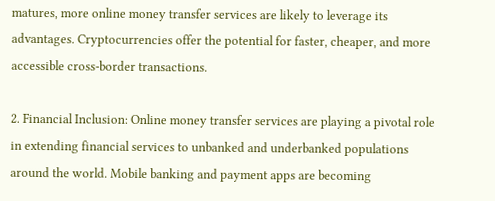matures, more online money transfer services are likely to leverage its advantages. Cryptocurrencies offer the potential for faster, cheaper, and more accessible cross-border transactions.

2. Financial Inclusion: Online money transfer services are playing a pivotal role in extending financial services to unbanked and underbanked populations around the world. Mobile banking and payment apps are becoming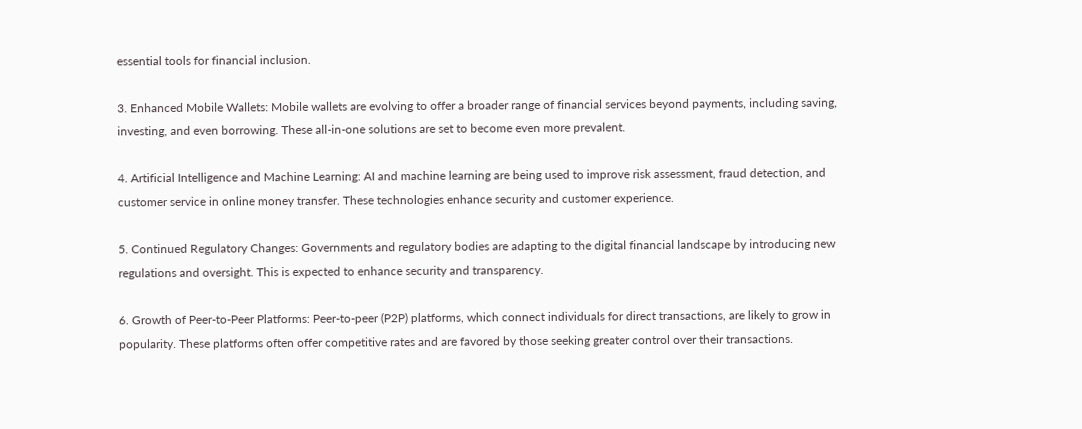essential tools for financial inclusion.

3. Enhanced Mobile Wallets: Mobile wallets are evolving to offer a broader range of financial services beyond payments, including saving, investing, and even borrowing. These all-in-one solutions are set to become even more prevalent.

4. Artificial Intelligence and Machine Learning: AI and machine learning are being used to improve risk assessment, fraud detection, and customer service in online money transfer. These technologies enhance security and customer experience.

5. Continued Regulatory Changes: Governments and regulatory bodies are adapting to the digital financial landscape by introducing new regulations and oversight. This is expected to enhance security and transparency.

6. Growth of Peer-to-Peer Platforms: Peer-to-peer (P2P) platforms, which connect individuals for direct transactions, are likely to grow in popularity. These platforms often offer competitive rates and are favored by those seeking greater control over their transactions.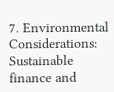7. Environmental Considerations: Sustainable finance and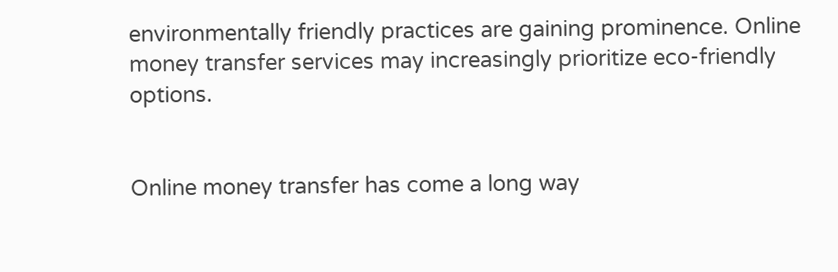environmentally friendly practices are gaining prominence. Online money transfer services may increasingly prioritize eco-friendly options.


Online money transfer has come a long way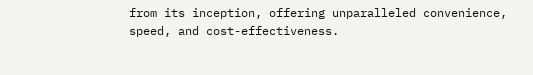from its inception, offering unparalleled convenience, speed, and cost-effectiveness.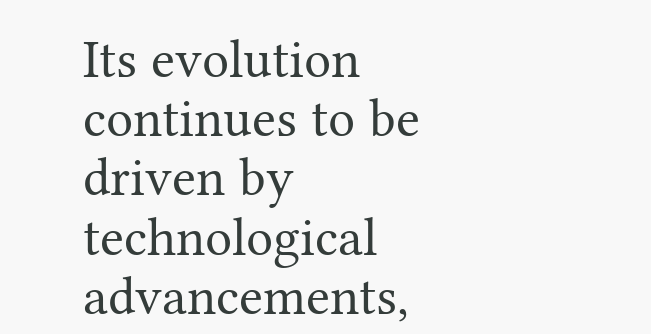Its evolution continues to be driven by technological advancements,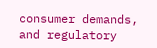consumer demands, and regulatory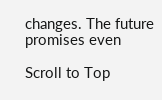changes. The future promises even

Scroll to Top